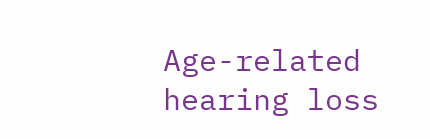Age-related hearing loss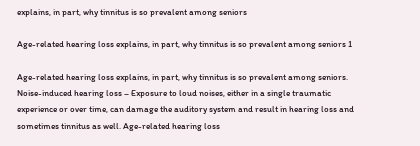explains, in part, why tinnitus is so prevalent among seniors

Age-related hearing loss explains, in part, why tinnitus is so prevalent among seniors 1

Age-related hearing loss explains, in part, why tinnitus is so prevalent among seniors. Noise-induced hearing loss – Exposure to loud noises, either in a single traumatic experience or over time, can damage the auditory system and result in hearing loss and sometimes tinnitus as well. Age-related hearing loss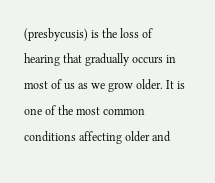(presbycusis) is the loss of hearing that gradually occurs in most of us as we grow older. It is one of the most common conditions affecting older and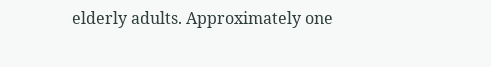elderly adults. Approximately one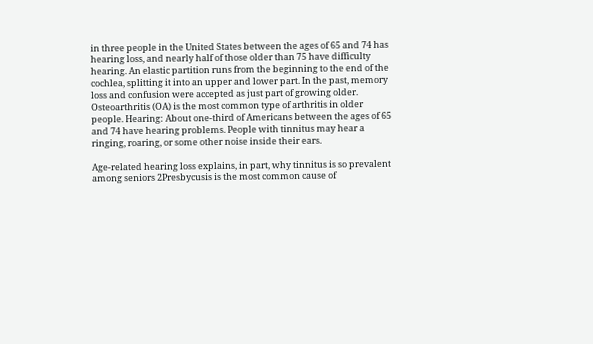in three people in the United States between the ages of 65 and 74 has hearing loss, and nearly half of those older than 75 have difficulty hearing. An elastic partition runs from the beginning to the end of the cochlea, splitting it into an upper and lower part. In the past, memory loss and confusion were accepted as just part of growing older. Osteoarthritis (OA) is the most common type of arthritis in older people. Hearing: About one-third of Americans between the ages of 65 and 74 have hearing problems. People with tinnitus may hear a ringing, roaring, or some other noise inside their ears.

Age-related hearing loss explains, in part, why tinnitus is so prevalent among seniors 2Presbycusis is the most common cause of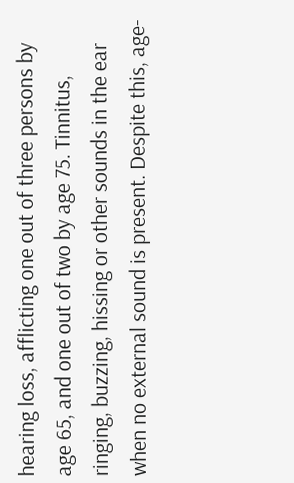hearing loss, afflicting one out of three persons by age 65, and one out of two by age 75. Tinnitus, ringing, buzzing, hissing or other sounds in the ear when no external sound is present. Despite this, age-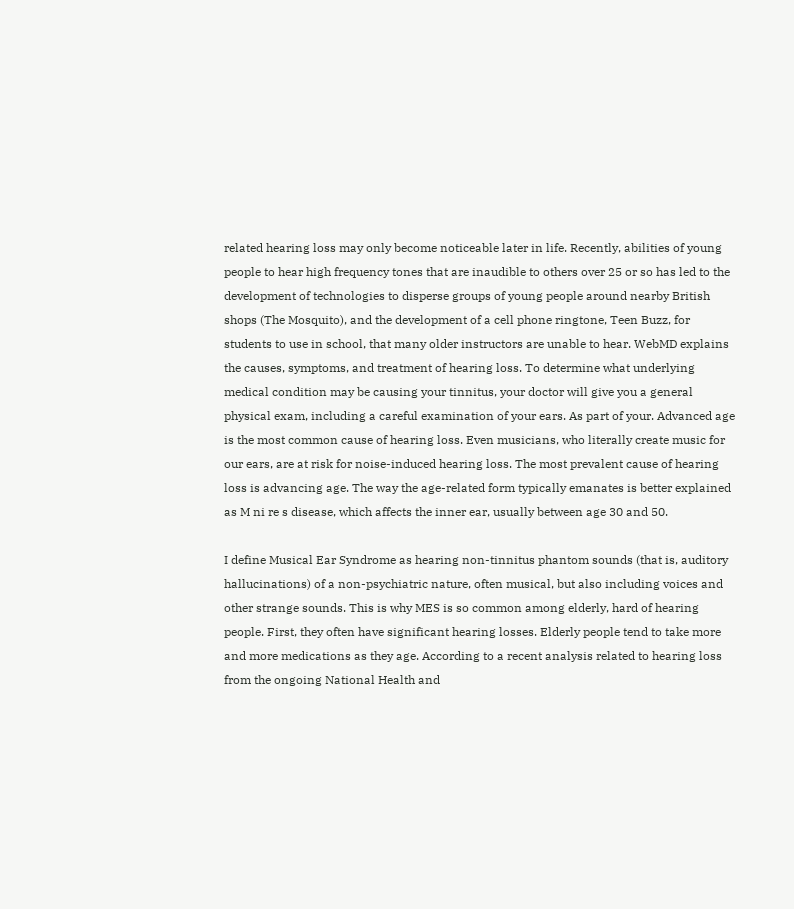related hearing loss may only become noticeable later in life. Recently, abilities of young people to hear high frequency tones that are inaudible to others over 25 or so has led to the development of technologies to disperse groups of young people around nearby British shops (The Mosquito), and the development of a cell phone ringtone, Teen Buzz, for students to use in school, that many older instructors are unable to hear. WebMD explains the causes, symptoms, and treatment of hearing loss. To determine what underlying medical condition may be causing your tinnitus, your doctor will give you a general physical exam, including a careful examination of your ears. As part of your. Advanced age is the most common cause of hearing loss. Even musicians, who literally create music for our ears, are at risk for noise-induced hearing loss. The most prevalent cause of hearing loss is advancing age. The way the age-related form typically emanates is better explained as M ni re s disease, which affects the inner ear, usually between age 30 and 50.

I define Musical Ear Syndrome as hearing non-tinnitus phantom sounds (that is, auditory hallucinations) of a non-psychiatric nature, often musical, but also including voices and other strange sounds. This is why MES is so common among elderly, hard of hearing people. First, they often have significant hearing losses. Elderly people tend to take more and more medications as they age. According to a recent analysis related to hearing loss from the ongoing National Health and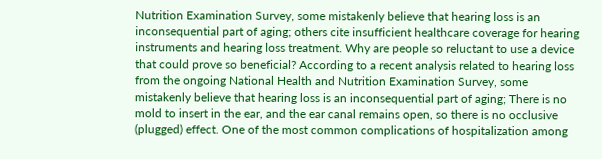Nutrition Examination Survey, some mistakenly believe that hearing loss is an inconsequential part of aging; others cite insufficient healthcare coverage for hearing instruments and hearing loss treatment. Why are people so reluctant to use a device that could prove so beneficial? According to a recent analysis related to hearing loss from the ongoing National Health and Nutrition Examination Survey, some mistakenly believe that hearing loss is an inconsequential part of aging; There is no mold to insert in the ear, and the ear canal remains open, so there is no occlusive (plugged) effect. One of the most common complications of hospitalization among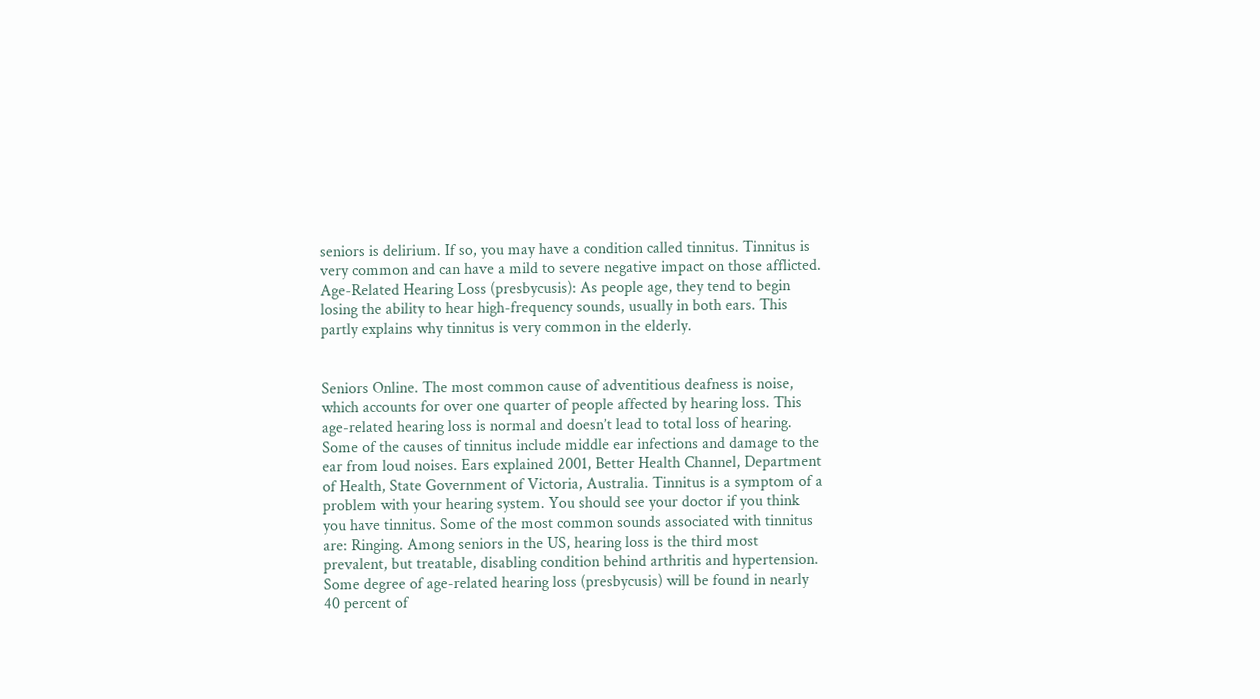seniors is delirium. If so, you may have a condition called tinnitus. Tinnitus is very common and can have a mild to severe negative impact on those afflicted. Age-Related Hearing Loss (presbycusis): As people age, they tend to begin losing the ability to hear high-frequency sounds, usually in both ears. This partly explains why tinnitus is very common in the elderly.


Seniors Online. The most common cause of adventitious deafness is noise, which accounts for over one quarter of people affected by hearing loss. This age-related hearing loss is normal and doesn’t lead to total loss of hearing. Some of the causes of tinnitus include middle ear infections and damage to the ear from loud noises. Ears explained 2001, Better Health Channel, Department of Health, State Government of Victoria, Australia. Tinnitus is a symptom of a problem with your hearing system. You should see your doctor if you think you have tinnitus. Some of the most common sounds associated with tinnitus are: Ringing. Among seniors in the US, hearing loss is the third most prevalent, but treatable, disabling condition behind arthritis and hypertension. Some degree of age-related hearing loss (presbycusis) will be found in nearly 40 percent of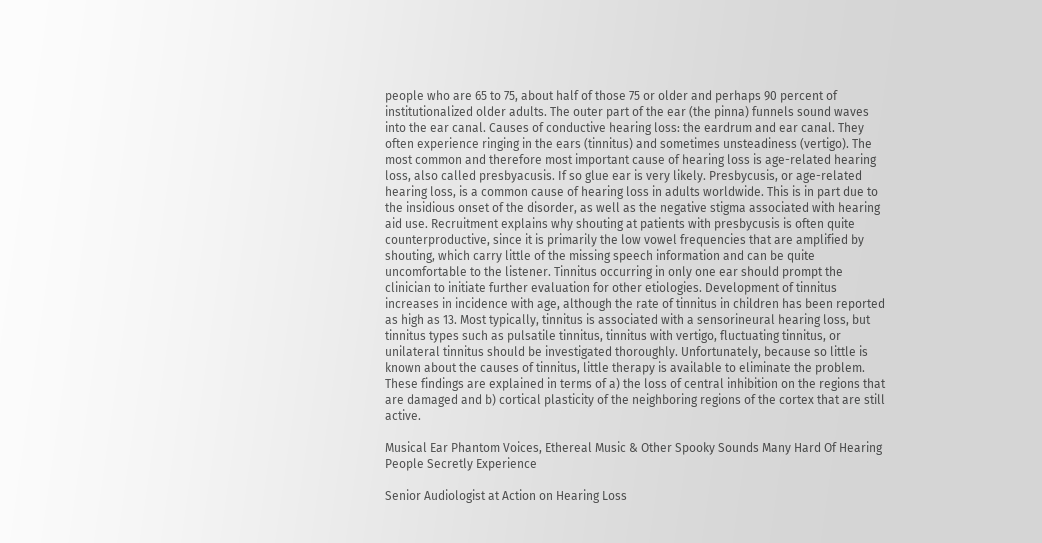people who are 65 to 75, about half of those 75 or older and perhaps 90 percent of institutionalized older adults. The outer part of the ear (the pinna) funnels sound waves into the ear canal. Causes of conductive hearing loss: the eardrum and ear canal. They often experience ringing in the ears (tinnitus) and sometimes unsteadiness (vertigo). The most common and therefore most important cause of hearing loss is age-related hearing loss, also called presbyacusis. If so glue ear is very likely. Presbycusis, or age-related hearing loss, is a common cause of hearing loss in adults worldwide. This is in part due to the insidious onset of the disorder, as well as the negative stigma associated with hearing aid use. Recruitment explains why shouting at patients with presbycusis is often quite counterproductive, since it is primarily the low vowel frequencies that are amplified by shouting, which carry little of the missing speech information and can be quite uncomfortable to the listener. Tinnitus occurring in only one ear should prompt the clinician to initiate further evaluation for other etiologies. Development of tinnitus increases in incidence with age, although the rate of tinnitus in children has been reported as high as 13. Most typically, tinnitus is associated with a sensorineural hearing loss, but tinnitus types such as pulsatile tinnitus, tinnitus with vertigo, fluctuating tinnitus, or unilateral tinnitus should be investigated thoroughly. Unfortunately, because so little is known about the causes of tinnitus, little therapy is available to eliminate the problem. These findings are explained in terms of a) the loss of central inhibition on the regions that are damaged and b) cortical plasticity of the neighboring regions of the cortex that are still active.

Musical Ear Phantom Voices, Ethereal Music & Other Spooky Sounds Many Hard Of Hearing People Secretly Experience

Senior Audiologist at Action on Hearing Loss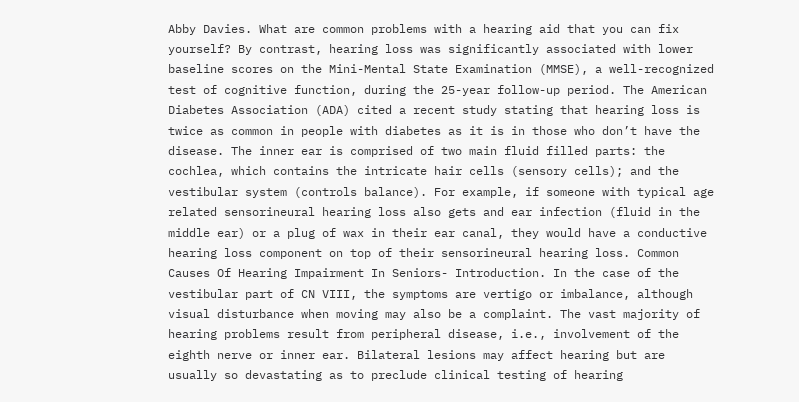Abby Davies. What are common problems with a hearing aid that you can fix yourself? By contrast, hearing loss was significantly associated with lower baseline scores on the Mini-Mental State Examination (MMSE), a well-recognized test of cognitive function, during the 25-year follow-up period. The American Diabetes Association (ADA) cited a recent study stating that hearing loss is twice as common in people with diabetes as it is in those who don’t have the disease. The inner ear is comprised of two main fluid filled parts: the cochlea, which contains the intricate hair cells (sensory cells); and the vestibular system (controls balance). For example, if someone with typical age related sensorineural hearing loss also gets and ear infection (fluid in the middle ear) or a plug of wax in their ear canal, they would have a conductive hearing loss component on top of their sensorineural hearing loss. Common Causes Of Hearing Impairment In Seniors- Introduction. In the case of the vestibular part of CN VIII, the symptoms are vertigo or imbalance, although visual disturbance when moving may also be a complaint. The vast majority of hearing problems result from peripheral disease, i.e., involvement of the eighth nerve or inner ear. Bilateral lesions may affect hearing but are usually so devastating as to preclude clinical testing of hearing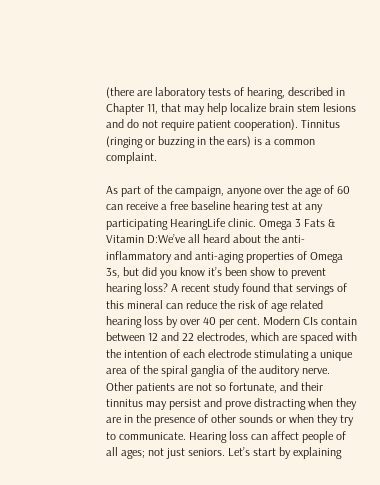(there are laboratory tests of hearing, described in Chapter 11, that may help localize brain stem lesions and do not require patient cooperation). Tinnitus (ringing or buzzing in the ears) is a common complaint.

As part of the campaign, anyone over the age of 60 can receive a free baseline hearing test at any participating HearingLife clinic. Omega 3 Fats & Vitamin D:We’ve all heard about the anti-inflammatory and anti-aging properties of Omega 3s, but did you know it’s been show to prevent hearing loss? A recent study found that servings of this mineral can reduce the risk of age related hearing loss by over 40 per cent. Modern CIs contain between 12 and 22 electrodes, which are spaced with the intention of each electrode stimulating a unique area of the spiral ganglia of the auditory nerve. Other patients are not so fortunate, and their tinnitus may persist and prove distracting when they are in the presence of other sounds or when they try to communicate. Hearing loss can affect people of all ages; not just seniors. Let’s start by explaining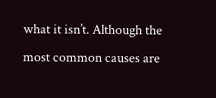what it isn’t. Although the most common causes are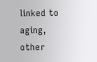linked to aging, other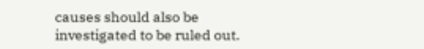causes should also be investigated to be ruled out.